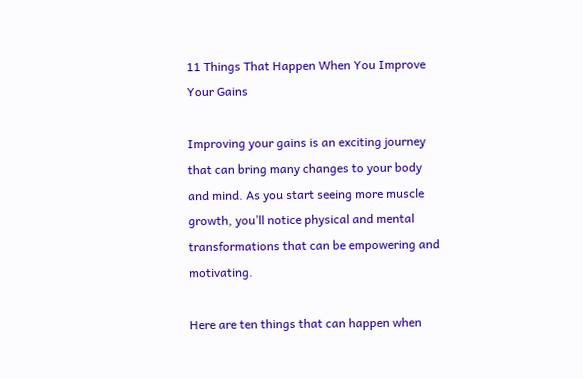11 Things That Happen When You Improve Your Gains

Improving your gains is an exciting journey that can bring many changes to your body and mind. As you start seeing more muscle growth, you’ll notice physical and mental transformations that can be empowering and motivating.

Here are ten things that can happen when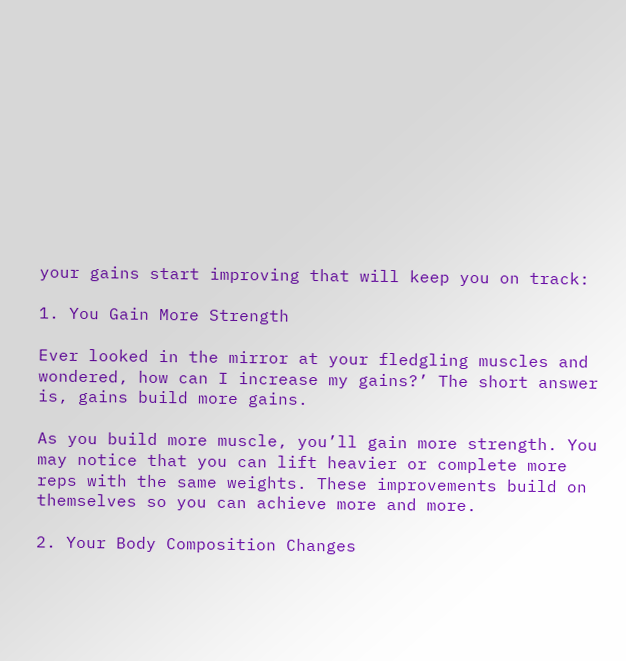your gains start improving that will keep you on track:

1. You Gain More Strength

Ever looked in the mirror at your fledgling muscles and wondered, how can I increase my gains?’ The short answer is, gains build more gains.

As you build more muscle, you’ll gain more strength. You may notice that you can lift heavier or complete more reps with the same weights. These improvements build on themselves so you can achieve more and more.

2. Your Body Composition Changes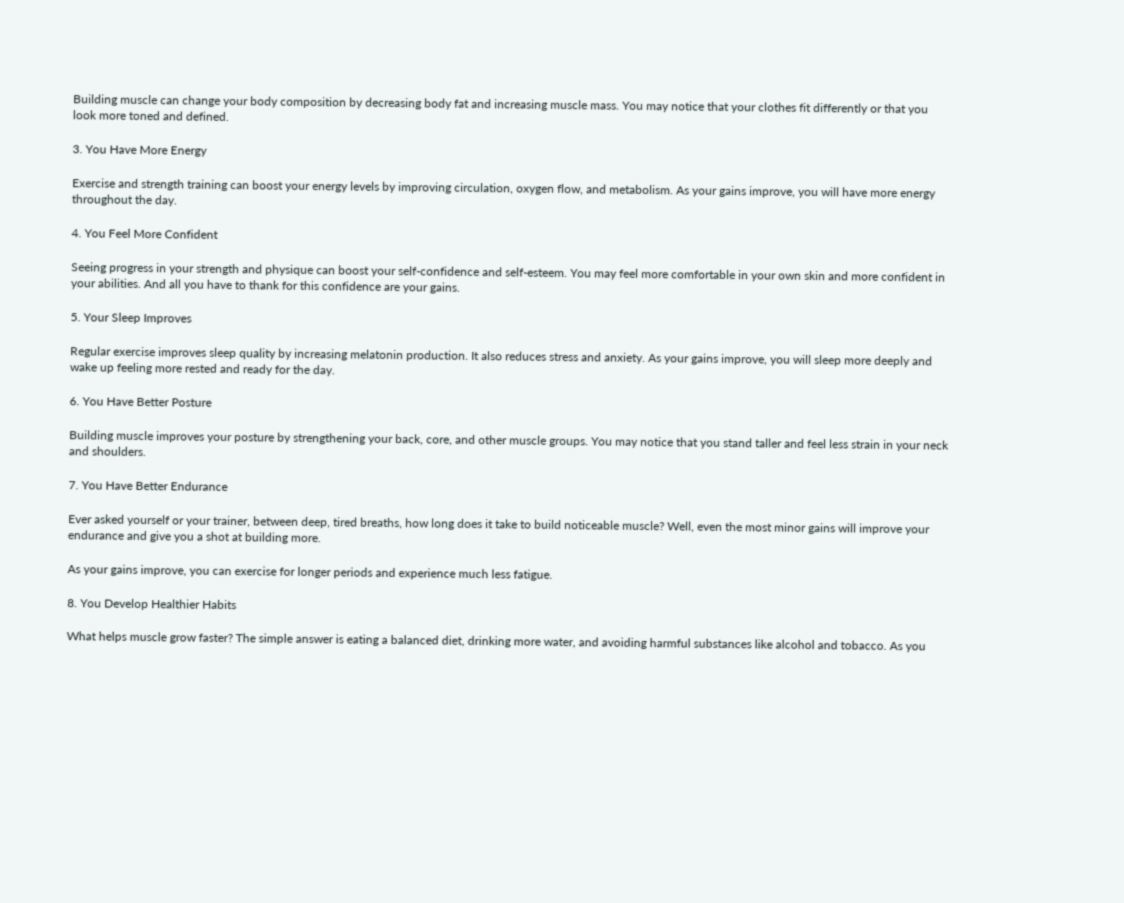Building muscle can change your body composition by decreasing body fat and increasing muscle mass. You may notice that your clothes fit differently or that you look more toned and defined.

3. You Have More Energy

Exercise and strength training can boost your energy levels by improving circulation, oxygen flow, and metabolism. As your gains improve, you will have more energy throughout the day.

4. You Feel More Confident

Seeing progress in your strength and physique can boost your self-confidence and self-esteem. You may feel more comfortable in your own skin and more confident in your abilities. And all you have to thank for this confidence are your gains.

5. Your Sleep Improves

Regular exercise improves sleep quality by increasing melatonin production. It also reduces stress and anxiety. As your gains improve, you will sleep more deeply and wake up feeling more rested and ready for the day.

6. You Have Better Posture

Building muscle improves your posture by strengthening your back, core, and other muscle groups. You may notice that you stand taller and feel less strain in your neck and shoulders.

7. You Have Better Endurance

Ever asked yourself or your trainer, between deep, tired breaths, how long does it take to build noticeable muscle? Well, even the most minor gains will improve your endurance and give you a shot at building more.

As your gains improve, you can exercise for longer periods and experience much less fatigue.

8. You Develop Healthier Habits

What helps muscle grow faster? The simple answer is eating a balanced diet, drinking more water, and avoiding harmful substances like alcohol and tobacco. As you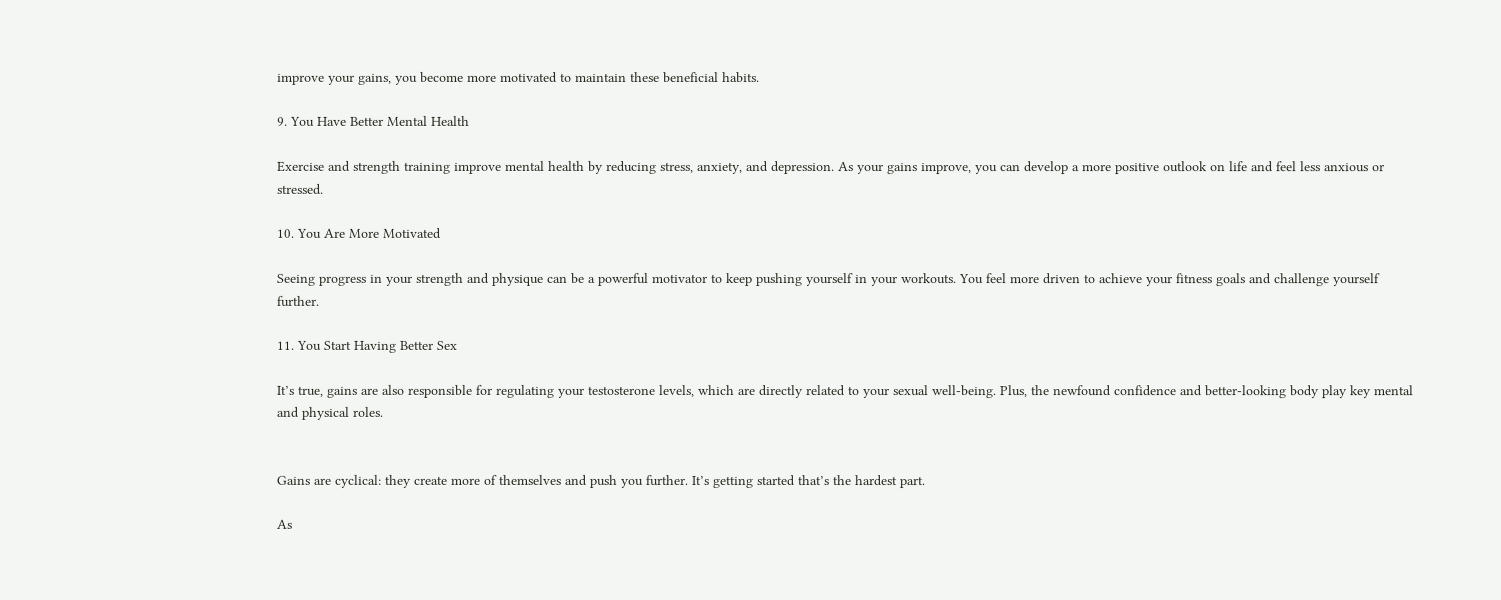improve your gains, you become more motivated to maintain these beneficial habits.

9. You Have Better Mental Health

Exercise and strength training improve mental health by reducing stress, anxiety, and depression. As your gains improve, you can develop a more positive outlook on life and feel less anxious or stressed.

10. You Are More Motivated

Seeing progress in your strength and physique can be a powerful motivator to keep pushing yourself in your workouts. You feel more driven to achieve your fitness goals and challenge yourself further.

11. You Start Having Better Sex

It’s true, gains are also responsible for regulating your testosterone levels, which are directly related to your sexual well-being. Plus, the newfound confidence and better-looking body play key mental and physical roles.


Gains are cyclical: they create more of themselves and push you further. It’s getting started that’s the hardest part.

As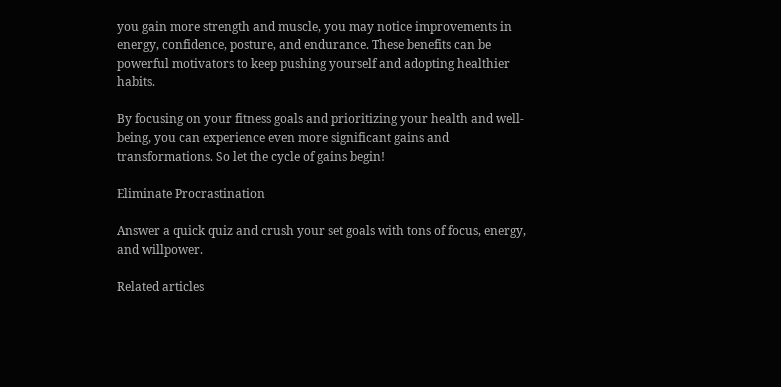you gain more strength and muscle, you may notice improvements in energy, confidence, posture, and endurance. These benefits can be powerful motivators to keep pushing yourself and adopting healthier habits.

By focusing on your fitness goals and prioritizing your health and well-being, you can experience even more significant gains and transformations. So let the cycle of gains begin!

Eliminate Procrastination

Answer a quick quiz and crush your set goals with tons of focus, energy, and willpower.

Related articles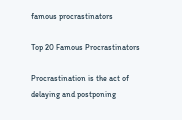famous procrastinators

Top 20 Famous Procrastinators

Procrastination is the act of delaying and postponing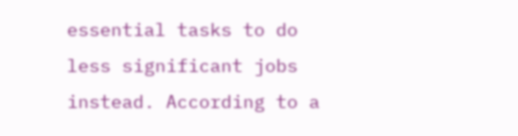essential tasks to do less significant jobs instead. According to a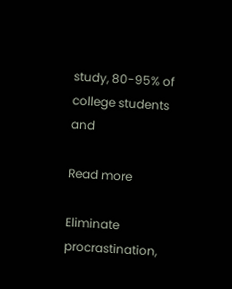study, 80-95% of college students and

Read more

Eliminate procrastination,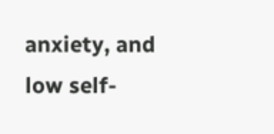anxiety, and low self-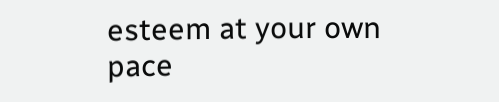esteem at your own pace